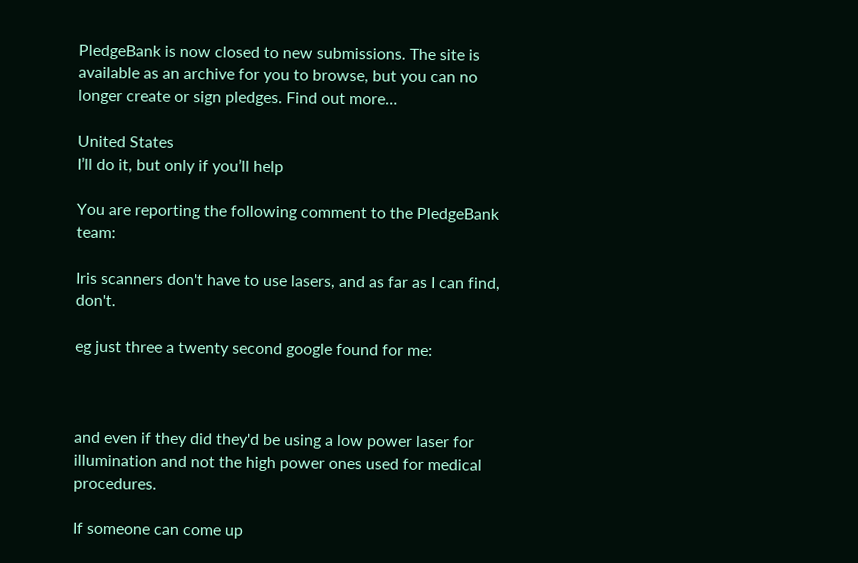PledgeBank is now closed to new submissions. The site is available as an archive for you to browse, but you can no longer create or sign pledges. Find out more…

United States
I’ll do it, but only if you’ll help

You are reporting the following comment to the PledgeBank team:

Iris scanners don't have to use lasers, and as far as I can find, don't.

eg just three a twenty second google found for me:



and even if they did they'd be using a low power laser for illumination and not the high power ones used for medical procedures.

If someone can come up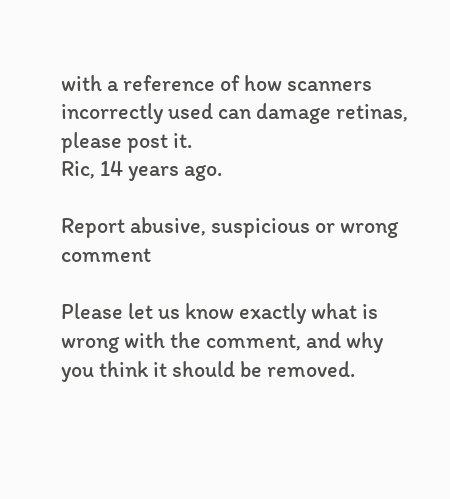with a reference of how scanners incorrectly used can damage retinas, please post it.
Ric, 14 years ago.

Report abusive, suspicious or wrong comment

Please let us know exactly what is wrong with the comment, and why you think it should be removed.